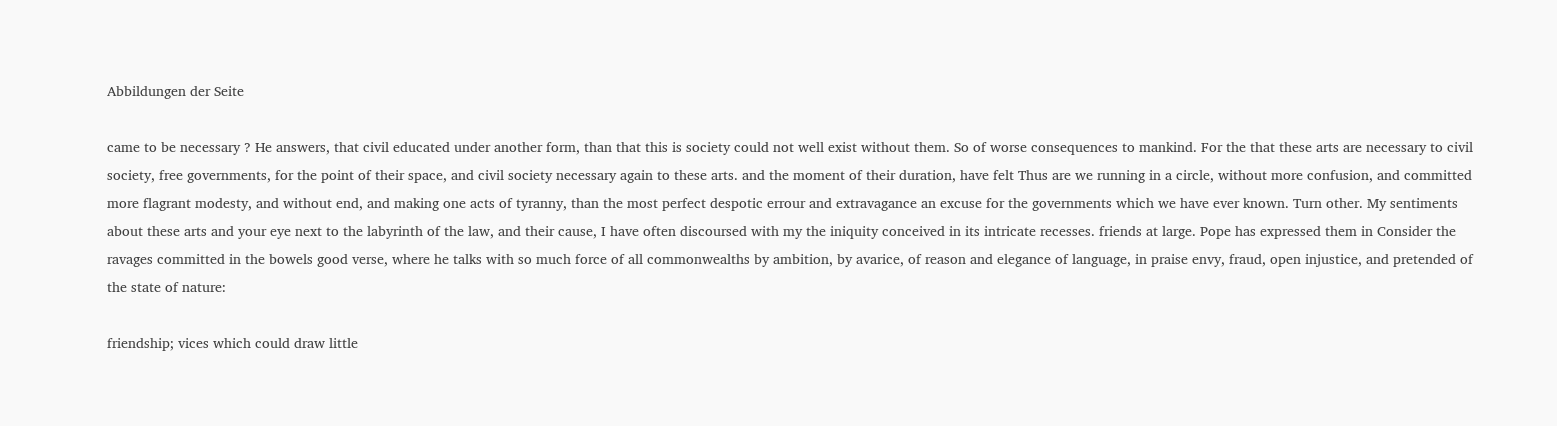Abbildungen der Seite

came to be necessary ? He answers, that civil educated under another form, than that this is society could not well exist without them. So of worse consequences to mankind. For the that these arts are necessary to civil society, free governments, for the point of their space, and civil society necessary again to these arts. and the moment of their duration, have felt Thus are we running in a circle, without more confusion, and committed more flagrant modesty, and without end, and making one acts of tyranny, than the most perfect despotic errour and extravagance an excuse for the governments which we have ever known. Turn other. My sentiments about these arts and your eye next to the labyrinth of the law, and their cause, I have often discoursed with my the iniquity conceived in its intricate recesses. friends at large. Pope has expressed them in Consider the ravages committed in the bowels good verse, where he talks with so much force of all commonwealths by ambition, by avarice, of reason and elegance of language, in praise envy, fraud, open injustice, and pretended of the state of nature:

friendship; vices which could draw little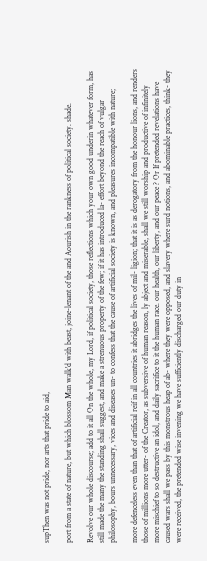supThen was not pride, nor arts that pride to aid,

port from a state of nature, but which blossom Man walk'd with beast, joine-lenant of the and Aourish in the rankness of political society. shade.

Revolve our whole discourse; add to it all On the whole, my Lord, if political society, those reflections which your own good underin whatever form, has still made the many the standing shall suggest, and make a strenuous property of the few; if it has introduced la- effort beyond the reach of vulgar philosophy, bours unnecessary, vices and diseases un- to confess that the cause of artificial society is known, and pleasures incompatible with nature;

more defenceless even than that of artificial reif in all countries it abridges the lives of mil- ligion; that it is as derogatory from the honour lions, and renders those of millions more utter- of the Creator, as subversive of human reason, ly abject and miserable, shall we still worship and productive of infinitely more mischief to so destructive an idol, and daily sacrifice to it the human race. our health, our liberty, and our peace ? Or If pretended revelations have caused wars shall we pass by this monstrous heap of ab- where they were opposed, and slavery where surd notions, and abominable practices, think- they were received, the pretended wise invening we have sufficiently discharged our duty in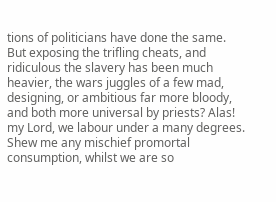tions of politicians have done the same. But exposing the trifling cheats, and ridiculous the slavery has been much heavier, the wars juggles of a few mad, designing, or ambitious far more bloody, and both more universal by priests? Alas! my Lord, we labour under a many degrees. Shew me any mischief promortal consumption, whilst we are so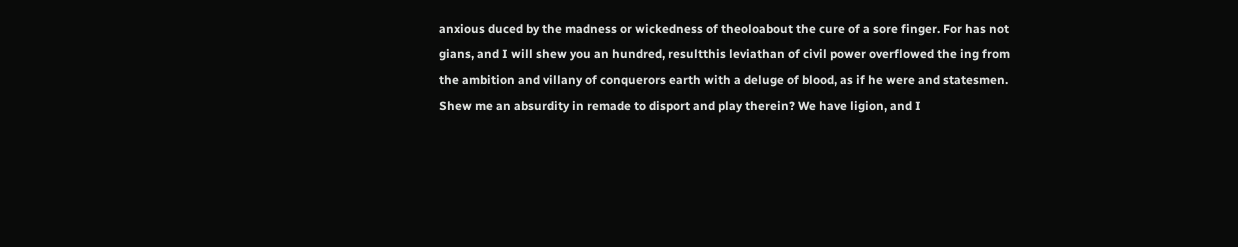anxious duced by the madness or wickedness of theoloabout the cure of a sore finger. For has not gians, and I will shew you an hundred, resultthis leviathan of civil power overflowed the ing from the ambition and villany of conquerors earth with a deluge of blood, as if he were and statesmen. Shew me an absurdity in remade to disport and play therein? We have ligion, and I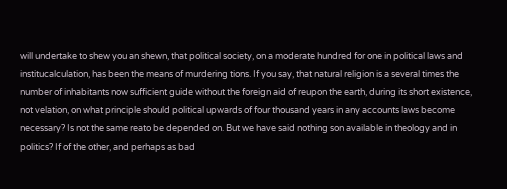will undertake to shew you an shewn, that political society, on a moderate hundred for one in political laws and institucalculation, has been the means of murdering tions. If you say, that natural religion is a several times the number of inhabitants now sufficient guide without the foreign aid of reupon the earth, during its short existence, not velation, on what principle should political upwards of four thousand years in any accounts laws become necessary? Is not the same reato be depended on. But we have said nothing son available in theology and in politics? If of the other, and perhaps as bad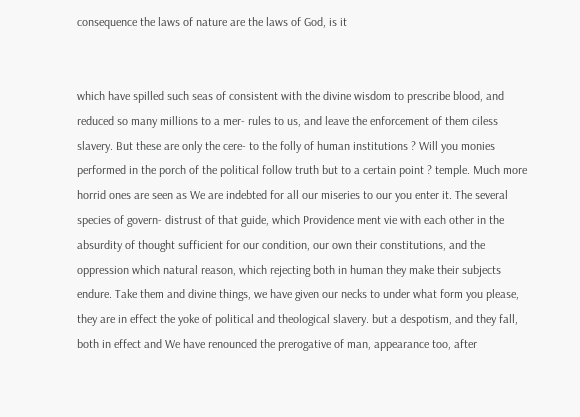consequence the laws of nature are the laws of God, is it


which have spilled such seas of consistent with the divine wisdom to prescribe blood, and reduced so many millions to a mer- rules to us, and leave the enforcement of them ciless slavery. But these are only the cere- to the folly of human institutions ? Will you monies performed in the porch of the political follow truth but to a certain point ? temple. Much more horrid ones are seen as We are indebted for all our miseries to our you enter it. The several species of govern- distrust of that guide, which Providence ment vie with each other in the absurdity of thought sufficient for our condition, our own their constitutions, and the oppression which natural reason, which rejecting both in human they make their subjects endure. Take them and divine things, we have given our necks to under what form you please, they are in effect the yoke of political and theological slavery. but a despotism, and they fall, both in effect and We have renounced the prerogative of man, appearance too, after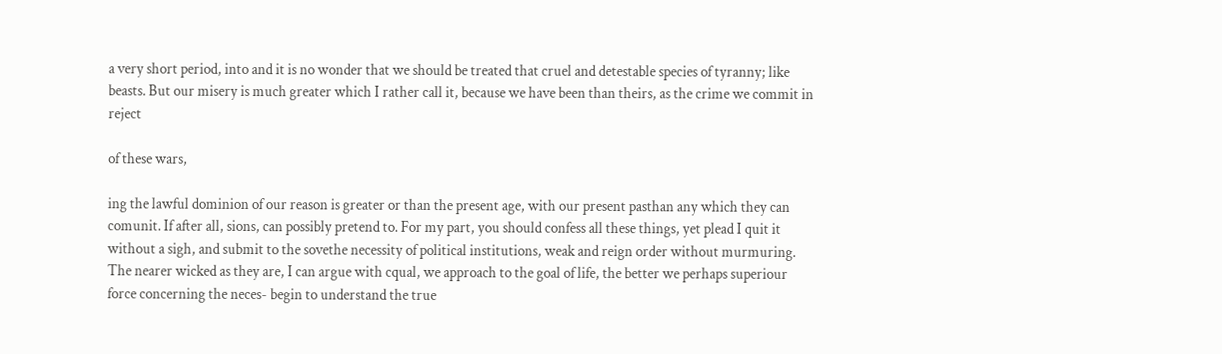a very short period, into and it is no wonder that we should be treated that cruel and detestable species of tyranny; like beasts. But our misery is much greater which I rather call it, because we have been than theirs, as the crime we commit in reject

of these wars,

ing the lawful dominion of our reason is greater or than the present age, with our present pasthan any which they can comunit. If after all, sions, can possibly pretend to. For my part, you should confess all these things, yet plead I quit it without a sigh, and submit to the sovethe necessity of political institutions, weak and reign order without murmuring. The nearer wicked as they are, I can argue with cqual, we approach to the goal of life, the better we perhaps superiour force concerning the neces- begin to understand the true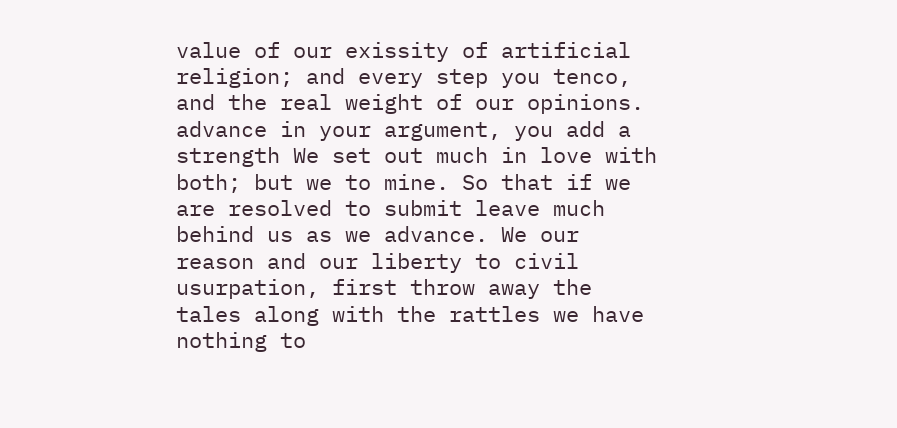value of our exissity of artificial religion; and every step you tenco, and the real weight of our opinions. advance in your argument, you add a strength We set out much in love with both; but we to mine. So that if we are resolved to submit leave much behind us as we advance. We our reason and our liberty to civil usurpation, first throw away the tales along with the rattles we have nothing to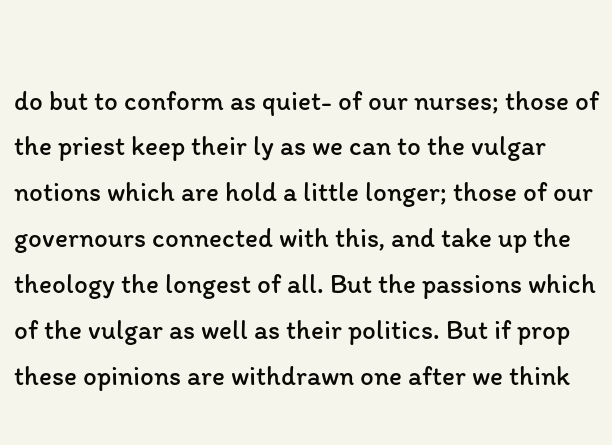do but to conform as quiet- of our nurses; those of the priest keep their ly as we can to the vulgar notions which are hold a little longer; those of our governours connected with this, and take up the theology the longest of all. But the passions which of the vulgar as well as their politics. But if prop these opinions are withdrawn one after we think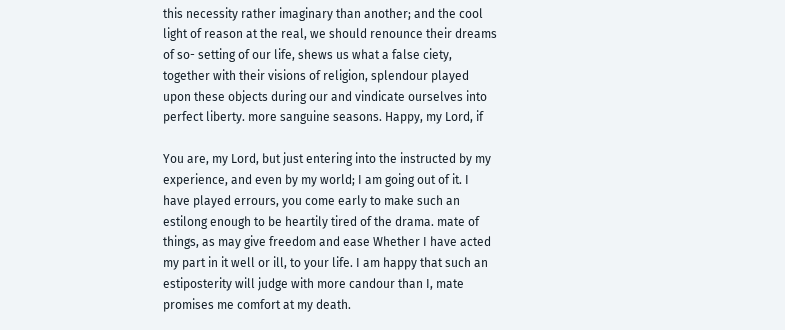this necessity rather imaginary than another; and the cool light of reason at the real, we should renounce their dreams of so- setting of our life, shews us what a false ciety, together with their visions of religion, splendour played upon these objects during our and vindicate ourselves into perfect liberty. more sanguine seasons. Happy, my Lord, if

You are, my Lord, but just entering into the instructed by my experience, and even by my world; I am going out of it. I have played errours, you come early to make such an estilong enough to be heartily tired of the drama. mate of things, as may give freedom and ease Whether I have acted my part in it well or ill, to your life. I am happy that such an estiposterity will judge with more candour than I, mate promises me comfort at my death.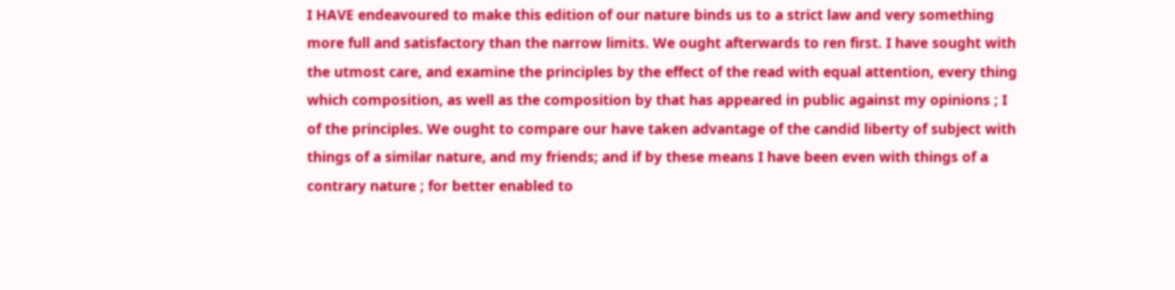I HAVE endeavoured to make this edition of our nature binds us to a strict law and very something more full and satisfactory than the narrow limits. We ought afterwards to ren first. I have sought with the utmost care, and examine the principles by the effect of the read with equal attention, every thing which composition, as well as the composition by that has appeared in public against my opinions ; I of the principles. We ought to compare our have taken advantage of the candid liberty of subject with things of a similar nature, and my friends; and if by these means I have been even with things of a contrary nature ; for better enabled to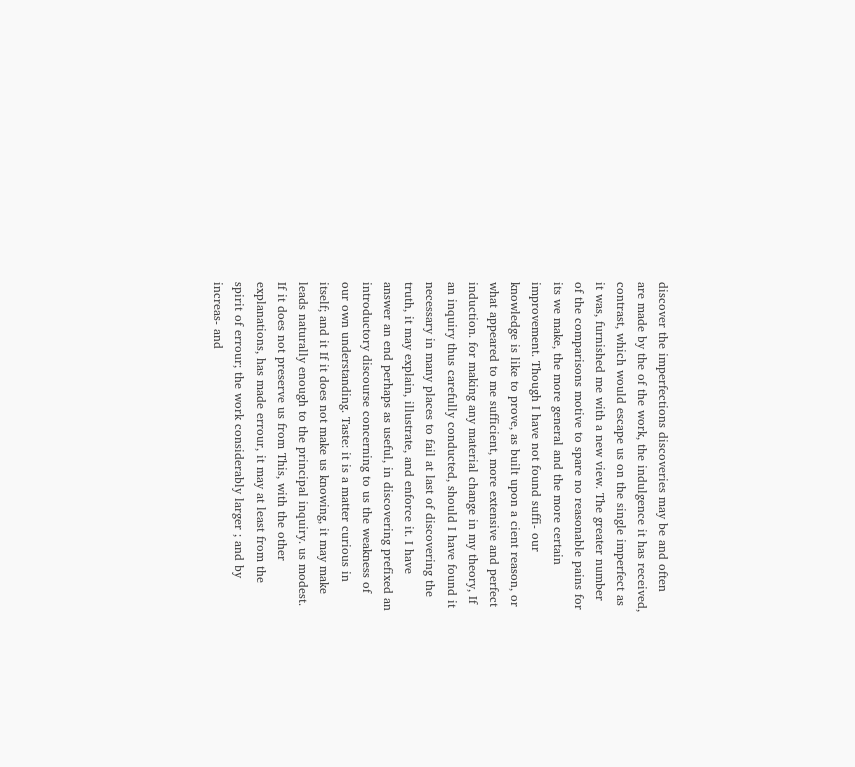discover the imperfections discoveries may be and often are made by the of the work, the indulgence it has received, contrast, which would escape us on the single imperfect as it was, furnished me with a new view. The greater number of the comparisons motive to spare no reasonable pains for its we make, the more general and the more certain improvement. Though I have not found suffi- our knowledge is like to prove, as built upon a cient reason, or what appeared to me sufficient, more extensive and perfect induction. for making any material change in my theory, If an inquiry thus carefully conducted, should I have found it necessary in many places to fail at last of discovering the truth, it may explain, illustrate, and enforce it. I have answer an end perhaps as useful, in discovering prefixed an introductory discourse concerning to us the weakness of our own understanding. Taste: it is a matter curious in itself; and it If it does not make us knowing, it may make leads naturally enough to the principal inquiry. us modest. If it does not preserve us from This, with the other explanations, has made errour, it may at least from the spirit of errour; the work considerably larger ; and by increas- and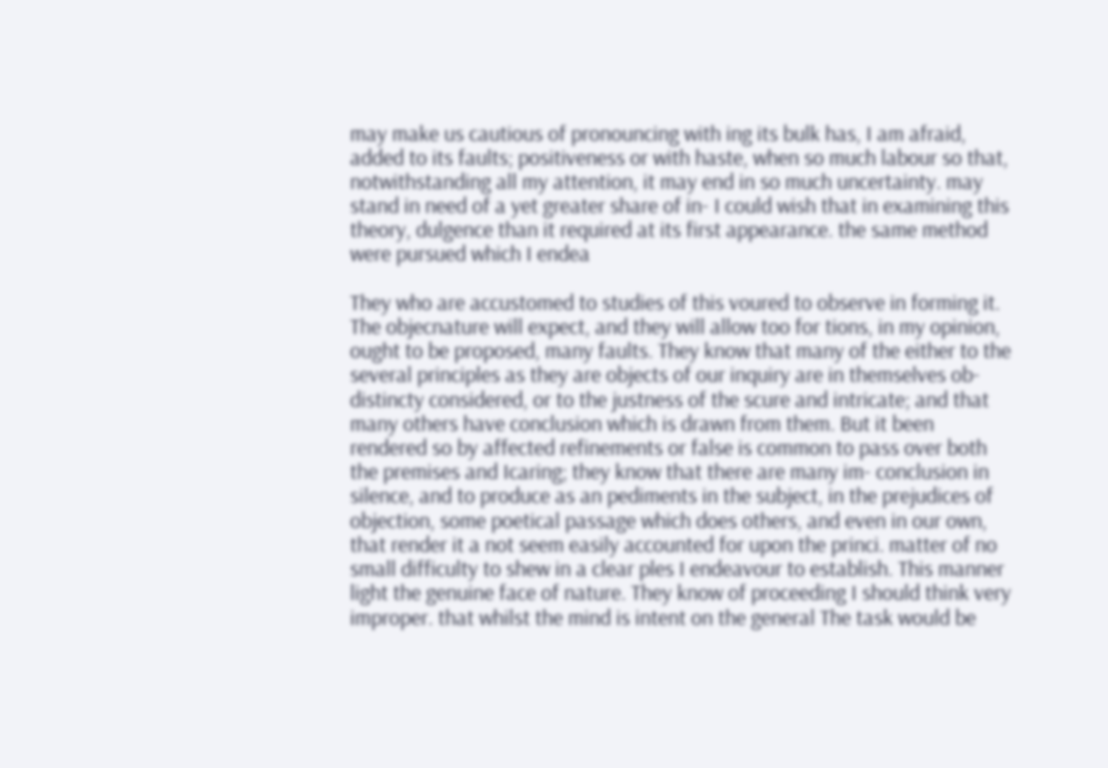may make us cautious of pronouncing with ing its bulk has, I am afraid, added to its faults; positiveness or with haste, when so much labour so that, notwithstanding all my attention, it may end in so much uncertainty. may stand in need of a yet greater share of in- I could wish that in examining this theory, dulgence than it required at its first appearance. the same method were pursued which I endea

They who are accustomed to studies of this voured to observe in forming it. The objecnature will expect, and they will allow too for tions, in my opinion, ought to be proposed, many faults. They know that many of the either to the several principles as they are objects of our inquiry are in themselves ob- distincty considered, or to the justness of the scure and intricate; and that many others have conclusion which is drawn from them. But it been rendered so by affected refinements or false is common to pass over both the premises and Icaring; they know that there are many im- conclusion in silence, and to produce as an pediments in the subject, in the prejudices of objection, some poetical passage which does others, and even in our own, that render it a not seem easily accounted for upon the princi. matter of no small difficulty to shew in a clear ples I endeavour to establish. This manner light the genuine face of nature. They know of proceeding I should think very improper. that whilst the mind is intent on the general The task would be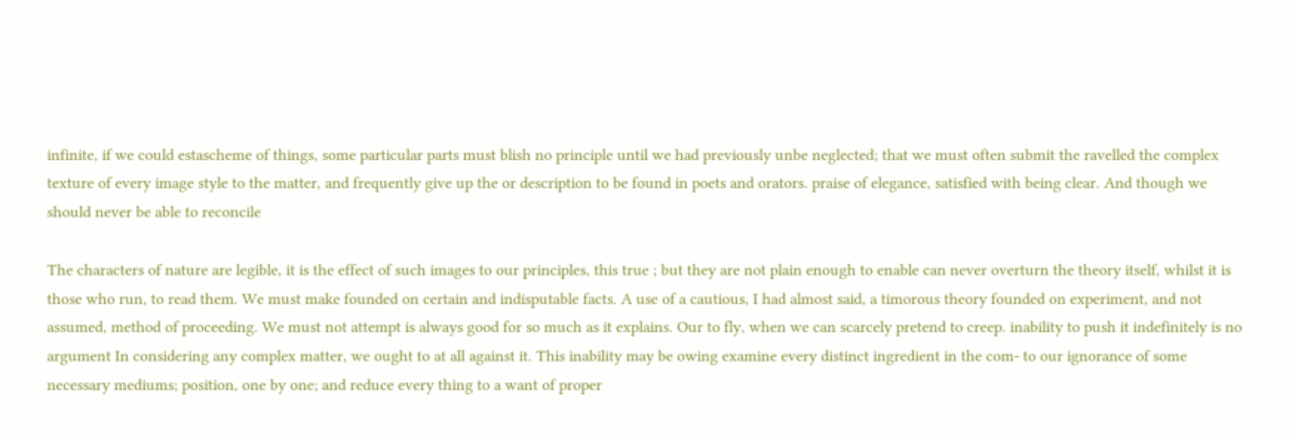infinite, if we could estascheme of things, some particular parts must blish no principle until we had previously unbe neglected; that we must often submit the ravelled the complex texture of every image style to the matter, and frequently give up the or description to be found in poets and orators. praise of elegance, satisfied with being clear. And though we should never be able to reconcile

The characters of nature are legible, it is the effect of such images to our principles, this true ; but they are not plain enough to enable can never overturn the theory itself, whilst it is those who run, to read them. We must make founded on certain and indisputable facts. A use of a cautious, I had almost said, a timorous theory founded on experiment, and not assumed, method of proceeding. We must not attempt is always good for so much as it explains. Our to fly, when we can scarcely pretend to creep. inability to push it indefinitely is no argument In considering any complex matter, we ought to at all against it. This inability may be owing examine every distinct ingredient in the com- to our ignorance of some necessary mediums; position, one by one; and reduce every thing to a want of proper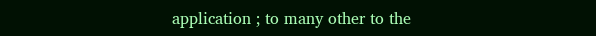application ; to many other to the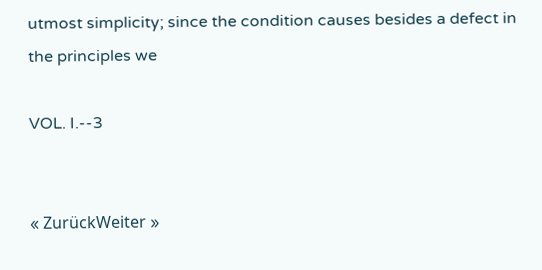utmost simplicity; since the condition causes besides a defect in the principles we

VOL. I.--3


« ZurückWeiter »